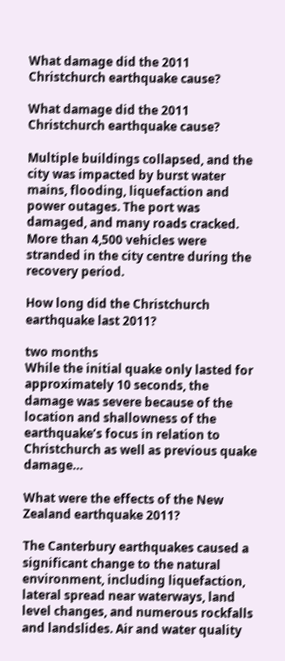What damage did the 2011 Christchurch earthquake cause?

What damage did the 2011 Christchurch earthquake cause?

Multiple buildings collapsed, and the city was impacted by burst water mains, flooding, liquefaction and power outages. The port was damaged, and many roads cracked. More than 4,500 vehicles were stranded in the city centre during the recovery period.

How long did the Christchurch earthquake last 2011?

two months
While the initial quake only lasted for approximately 10 seconds, the damage was severe because of the location and shallowness of the earthquake’s focus in relation to Christchurch as well as previous quake damage…

What were the effects of the New Zealand earthquake 2011?

The Canterbury earthquakes caused a significant change to the natural environment, including liquefaction, lateral spread near waterways, land level changes, and numerous rockfalls and landslides. Air and water quality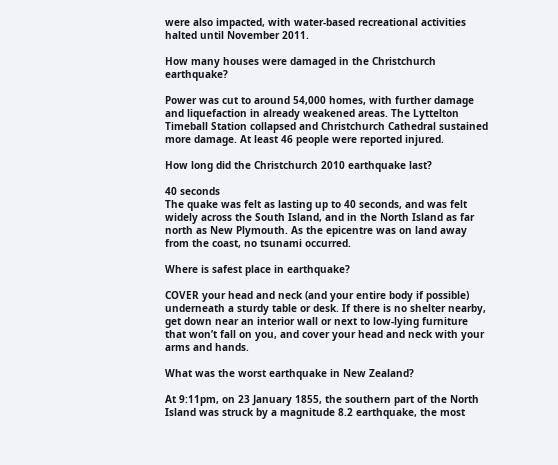were also impacted, with water-based recreational activities halted until November 2011.

How many houses were damaged in the Christchurch earthquake?

Power was cut to around 54,000 homes, with further damage and liquefaction in already weakened areas. The Lyttelton Timeball Station collapsed and Christchurch Cathedral sustained more damage. At least 46 people were reported injured.

How long did the Christchurch 2010 earthquake last?

40 seconds
The quake was felt as lasting up to 40 seconds, and was felt widely across the South Island, and in the North Island as far north as New Plymouth. As the epicentre was on land away from the coast, no tsunami occurred.

Where is safest place in earthquake?

COVER your head and neck (and your entire body if possible) underneath a sturdy table or desk. If there is no shelter nearby, get down near an interior wall or next to low-lying furniture that won’t fall on you, and cover your head and neck with your arms and hands.

What was the worst earthquake in New Zealand?

At 9:11pm, on 23 January 1855, the southern part of the North Island was struck by a magnitude 8.2 earthquake, the most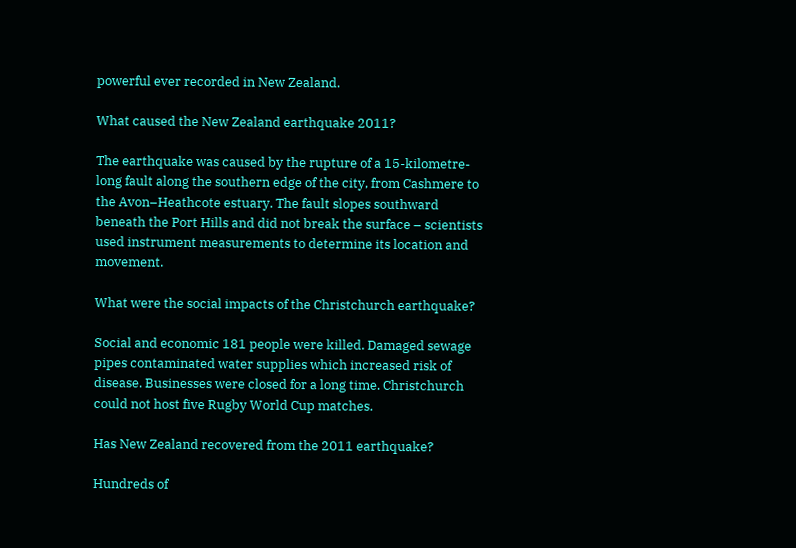powerful ever recorded in New Zealand.

What caused the New Zealand earthquake 2011?

The earthquake was caused by the rupture of a 15-kilometre-long fault along the southern edge of the city, from Cashmere to the Avon–Heathcote estuary. The fault slopes southward beneath the Port Hills and did not break the surface – scientists used instrument measurements to determine its location and movement.

What were the social impacts of the Christchurch earthquake?

Social and economic 181 people were killed. Damaged sewage pipes contaminated water supplies which increased risk of disease. Businesses were closed for a long time. Christchurch could not host five Rugby World Cup matches.

Has New Zealand recovered from the 2011 earthquake?

Hundreds of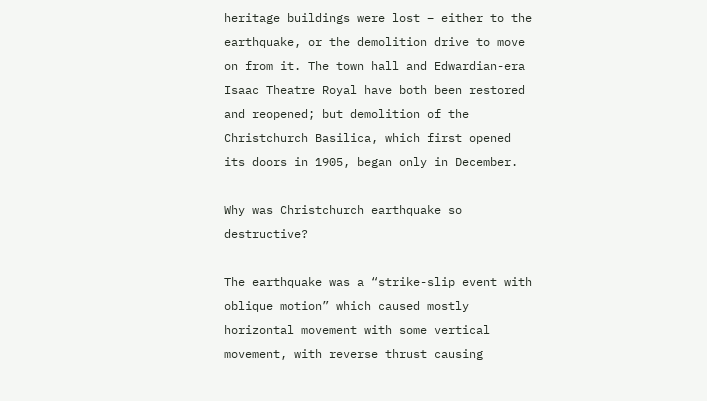heritage buildings were lost – either to the earthquake, or the demolition drive to move on from it. The town hall and Edwardian-era Isaac Theatre Royal have both been restored and reopened; but demolition of the Christchurch Basilica, which first opened its doors in 1905, began only in December.

Why was Christchurch earthquake so destructive?

The earthquake was a “strike-slip event with oblique motion” which caused mostly horizontal movement with some vertical movement, with reverse thrust causing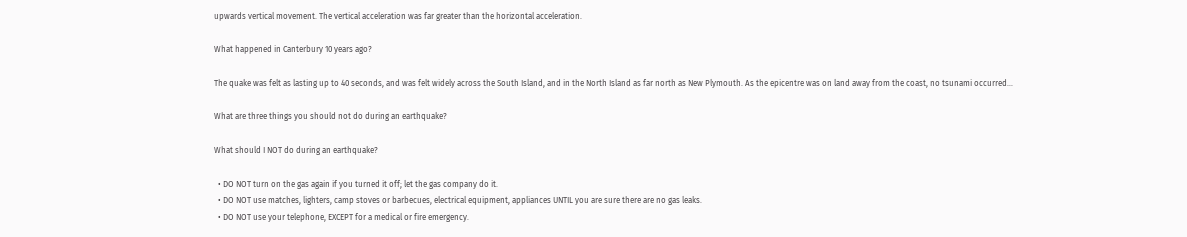upwards vertical movement. The vertical acceleration was far greater than the horizontal acceleration.

What happened in Canterbury 10 years ago?

The quake was felt as lasting up to 40 seconds, and was felt widely across the South Island, and in the North Island as far north as New Plymouth. As the epicentre was on land away from the coast, no tsunami occurred…

What are three things you should not do during an earthquake?

What should I NOT do during an earthquake?

  • DO NOT turn on the gas again if you turned it off; let the gas company do it.
  • DO NOT use matches, lighters, camp stoves or barbecues, electrical equipment, appliances UNTIL you are sure there are no gas leaks.
  • DO NOT use your telephone, EXCEPT for a medical or fire emergency.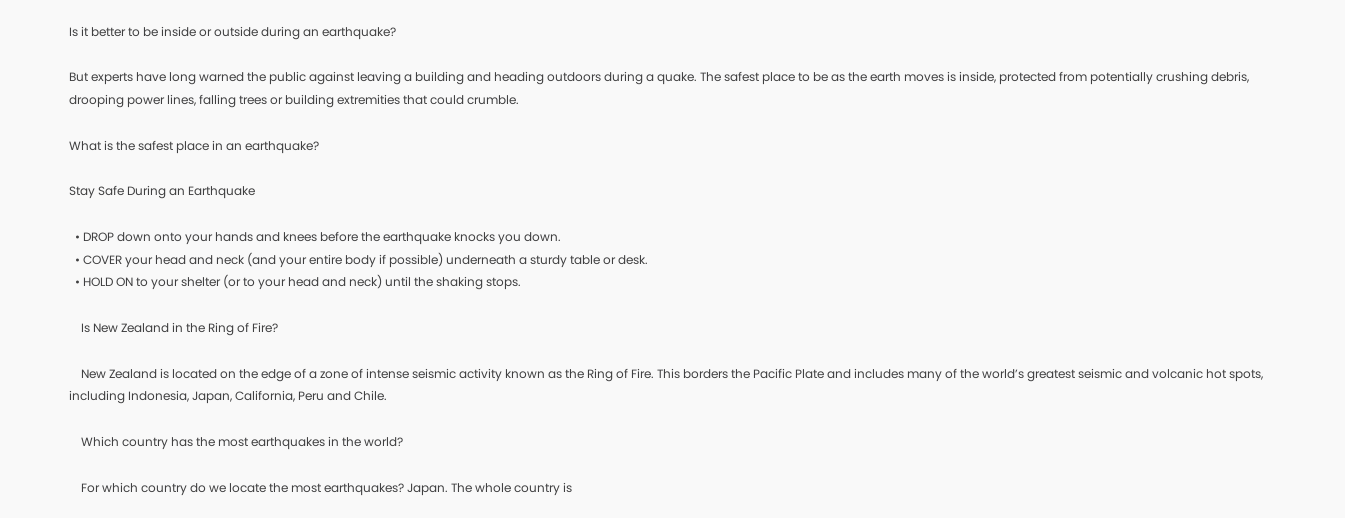Is it better to be inside or outside during an earthquake?

But experts have long warned the public against leaving a building and heading outdoors during a quake. The safest place to be as the earth moves is inside, protected from potentially crushing debris, drooping power lines, falling trees or building extremities that could crumble.

What is the safest place in an earthquake?

Stay Safe During an Earthquake

  • DROP down onto your hands and knees before the earthquake knocks you down.
  • COVER your head and neck (and your entire body if possible) underneath a sturdy table or desk.
  • HOLD ON to your shelter (or to your head and neck) until the shaking stops.

    Is New Zealand in the Ring of Fire?

    New Zealand is located on the edge of a zone of intense seismic activity known as the Ring of Fire. This borders the Pacific Plate and includes many of the world’s greatest seismic and volcanic hot spots, including Indonesia, Japan, California, Peru and Chile.

    Which country has the most earthquakes in the world?

    For which country do we locate the most earthquakes? Japan. The whole country is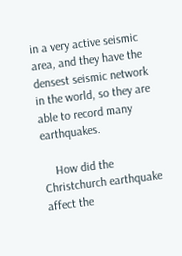in a very active seismic area, and they have the densest seismic network in the world, so they are able to record many earthquakes.

    How did the Christchurch earthquake affect the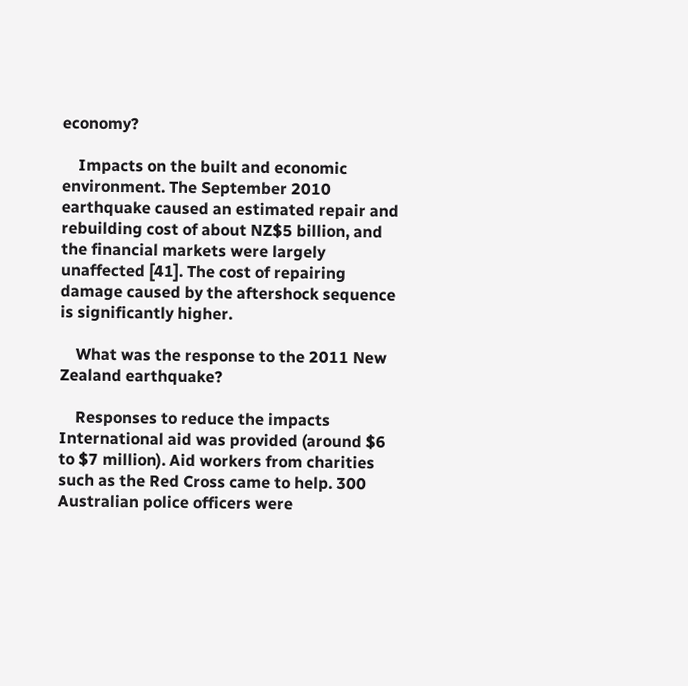economy?

    Impacts on the built and economic environment. The September 2010 earthquake caused an estimated repair and rebuilding cost of about NZ$5 billion, and the financial markets were largely unaffected [41]. The cost of repairing damage caused by the aftershock sequence is significantly higher.

    What was the response to the 2011 New Zealand earthquake?

    Responses to reduce the impacts International aid was provided (around $6 to $7 million). Aid workers from charities such as the Red Cross came to help. 300 Australian police officers were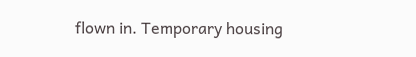flown in. Temporary housing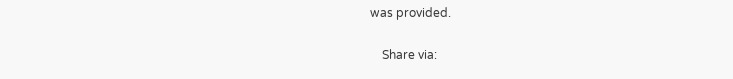was provided.

    Share via: